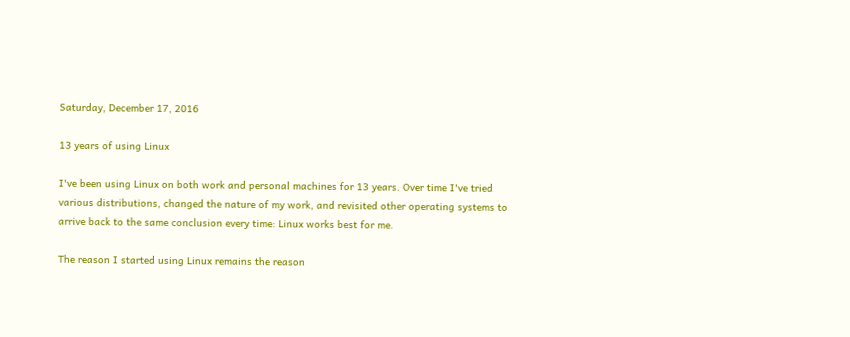Saturday, December 17, 2016

13 years of using Linux

I've been using Linux on both work and personal machines for 13 years. Over time I've tried various distributions, changed the nature of my work, and revisited other operating systems to arrive back to the same conclusion every time: Linux works best for me.

The reason I started using Linux remains the reason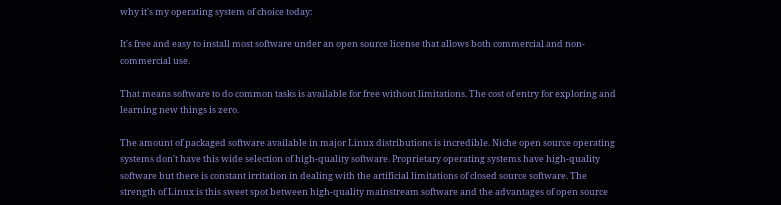why it's my operating system of choice today:

It's free and easy to install most software under an open source license that allows both commercial and non-commercial use.

That means software to do common tasks is available for free without limitations. The cost of entry for exploring and learning new things is zero.

The amount of packaged software available in major Linux distributions is incredible. Niche open source operating systems don't have this wide selection of high-quality software. Proprietary operating systems have high-quality software but there is constant irritation in dealing with the artificial limitations of closed source software. The strength of Linux is this sweet spot between high-quality mainstream software and the advantages of open source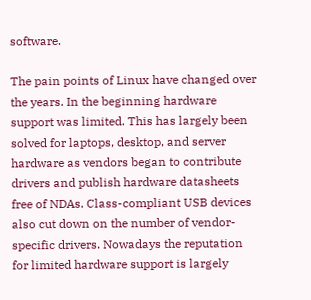software.

The pain points of Linux have changed over the years. In the beginning hardware support was limited. This has largely been solved for laptops, desktop, and server hardware as vendors began to contribute drivers and publish hardware datasheets free of NDAs. Class-compliant USB devices also cut down on the number of vendor-specific drivers. Nowadays the reputation for limited hardware support is largely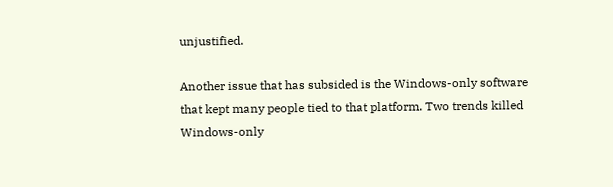unjustified.

Another issue that has subsided is the Windows-only software that kept many people tied to that platform. Two trends killed Windows-only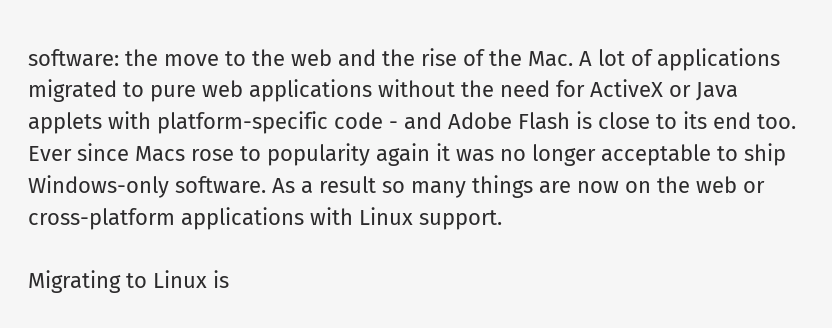software: the move to the web and the rise of the Mac. A lot of applications migrated to pure web applications without the need for ActiveX or Java applets with platform-specific code - and Adobe Flash is close to its end too. Ever since Macs rose to popularity again it was no longer acceptable to ship Windows-only software. As a result so many things are now on the web or cross-platform applications with Linux support.

Migrating to Linux is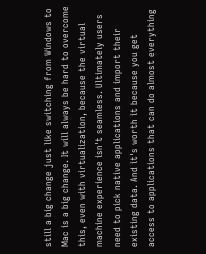still a big change just like switching from Windows to Mac is a big change. It will always be hard to overcome this, even with virtualization, because the virtual machine experience isn't seamless. Ultimately users need to pick native applications and import their existing data. And it's worth it because you get access to applications that can do almost everything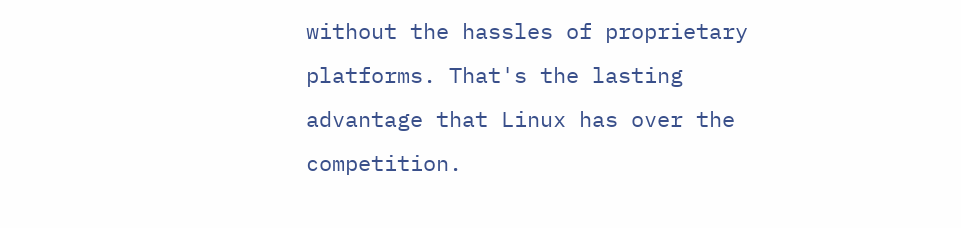without the hassles of proprietary platforms. That's the lasting advantage that Linux has over the competition.